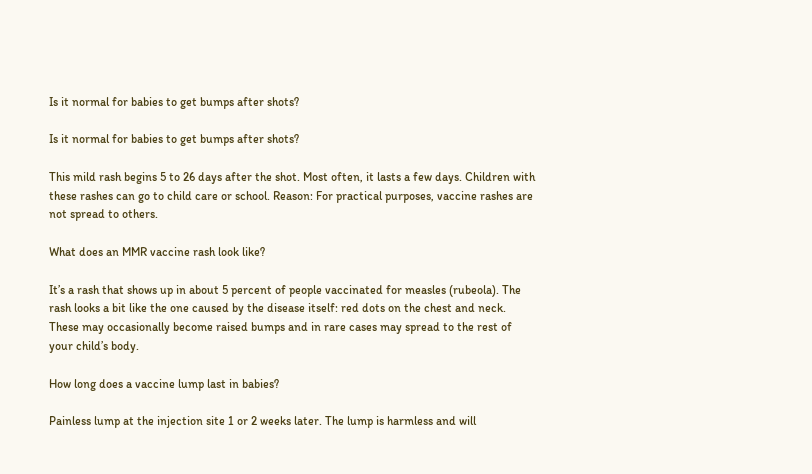Is it normal for babies to get bumps after shots?

Is it normal for babies to get bumps after shots?

This mild rash begins 5 to 26 days after the shot. Most often, it lasts a few days. Children with these rashes can go to child care or school. Reason: For practical purposes, vaccine rashes are not spread to others.

What does an MMR vaccine rash look like?

It’s a rash that shows up in about 5 percent of people vaccinated for measles (rubeola). The rash looks a bit like the one caused by the disease itself: red dots on the chest and neck. These may occasionally become raised bumps and in rare cases may spread to the rest of your child’s body.

How long does a vaccine lump last in babies?

Painless lump at the injection site 1 or 2 weeks later. The lump is harmless and will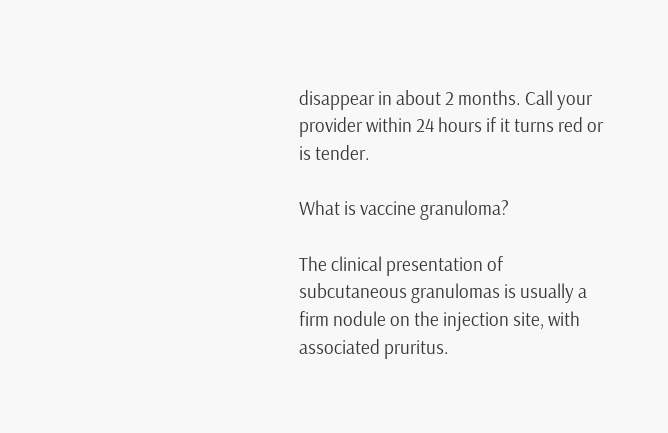disappear in about 2 months. Call your provider within 24 hours if it turns red or is tender.

What is vaccine granuloma?

The clinical presentation of subcutaneous granulomas is usually a firm nodule on the injection site, with associated pruritus.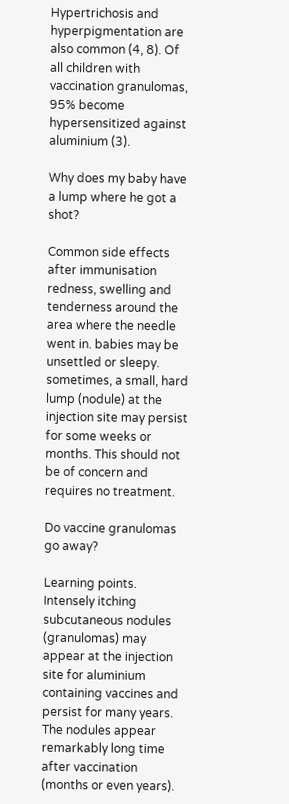Hypertrichosis and hyperpigmentation are also common (4, 8). Of all children with vaccination granulomas, 95% become hypersensitized against aluminium (3).

Why does my baby have a lump where he got a shot?

Common side effects after immunisation redness, swelling and tenderness around the area where the needle went in. babies may be unsettled or sleepy. sometimes, a small, hard lump (nodule) at the injection site may persist for some weeks or months. This should not be of concern and requires no treatment.

Do vaccine granulomas go away?

Learning points. Intensely itching subcutaneous nodules (granulomas) may appear at the injection site for aluminium containing vaccines and persist for many years. The nodules appear remarkably long time after vaccination (months or even years).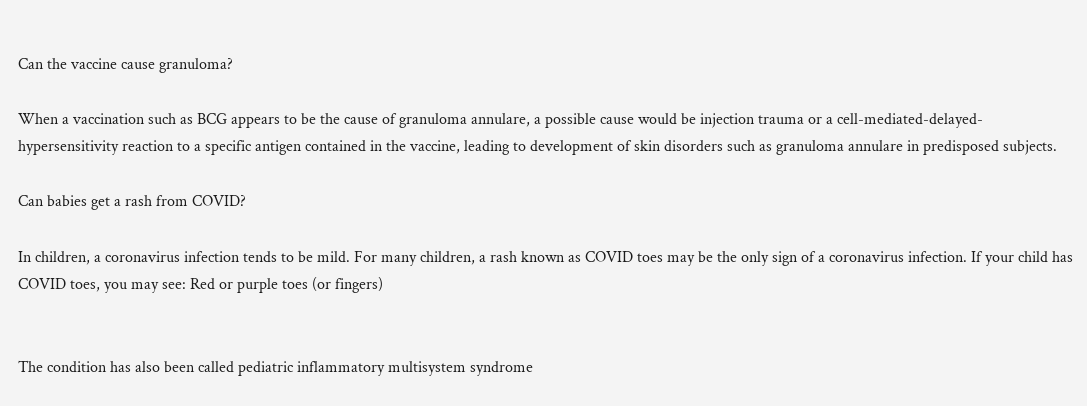Can the vaccine cause granuloma?

When a vaccination such as BCG appears to be the cause of granuloma annulare, a possible cause would be injection trauma or a cell-mediated-delayed-hypersensitivity reaction to a specific antigen contained in the vaccine, leading to development of skin disorders such as granuloma annulare in predisposed subjects.

Can babies get a rash from COVID?

In children, a coronavirus infection tends to be mild. For many children, a rash known as COVID toes may be the only sign of a coronavirus infection. If your child has COVID toes, you may see: Red or purple toes (or fingers)


The condition has also been called pediatric inflammatory multisystem syndrome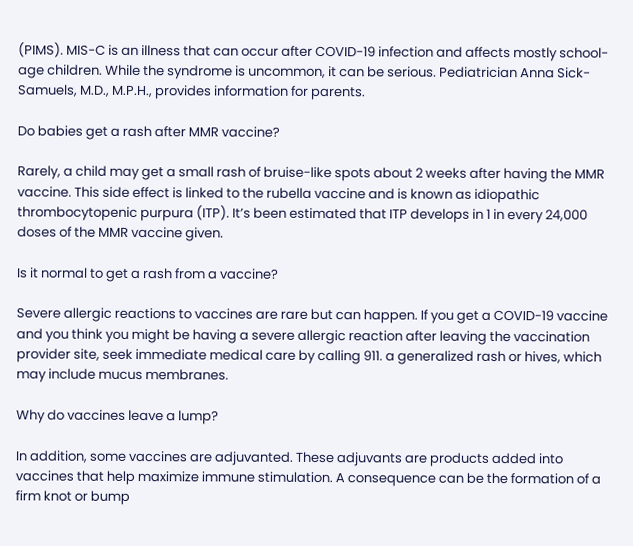(PIMS). MIS-C is an illness that can occur after COVID-19 infection and affects mostly school-age children. While the syndrome is uncommon, it can be serious. Pediatrician Anna Sick-Samuels, M.D., M.P.H., provides information for parents.

Do babies get a rash after MMR vaccine?

Rarely, a child may get a small rash of bruise-like spots about 2 weeks after having the MMR vaccine. This side effect is linked to the rubella vaccine and is known as idiopathic thrombocytopenic purpura (ITP). It’s been estimated that ITP develops in 1 in every 24,000 doses of the MMR vaccine given.

Is it normal to get a rash from a vaccine?

Severe allergic reactions to vaccines are rare but can happen. If you get a COVID-19 vaccine and you think you might be having a severe allergic reaction after leaving the vaccination provider site, seek immediate medical care by calling 911. a generalized rash or hives, which may include mucus membranes.

Why do vaccines leave a lump?

In addition, some vaccines are adjuvanted. These adjuvants are products added into vaccines that help maximize immune stimulation. A consequence can be the formation of a firm knot or bump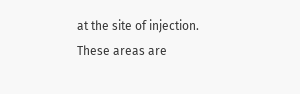at the site of injection. These areas are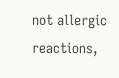not allergic reactions,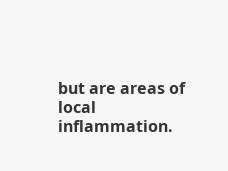but are areas of local inflammation.